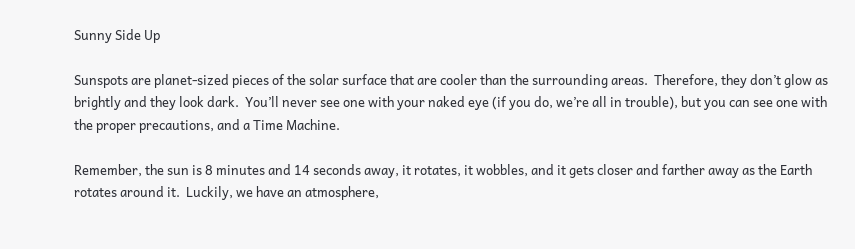Sunny Side Up

Sunspots are planet-sized pieces of the solar surface that are cooler than the surrounding areas.  Therefore, they don’t glow as brightly and they look dark.  You’ll never see one with your naked eye (if you do, we’re all in trouble), but you can see one with the proper precautions, and a Time Machine.

Remember, the sun is 8 minutes and 14 seconds away, it rotates, it wobbles, and it gets closer and farther away as the Earth rotates around it.  Luckily, we have an atmosphere,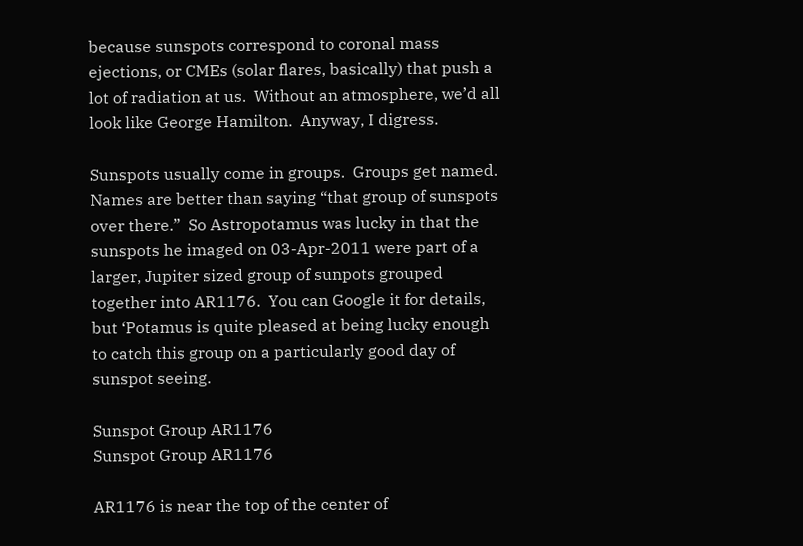because sunspots correspond to coronal mass ejections, or CMEs (solar flares, basically) that push a lot of radiation at us.  Without an atmosphere, we’d all look like George Hamilton.  Anyway, I digress.

Sunspots usually come in groups.  Groups get named.  Names are better than saying “that group of sunspots over there.”  So Astropotamus was lucky in that the sunspots he imaged on 03-Apr-2011 were part of a larger, Jupiter sized group of sunpots grouped together into AR1176.  You can Google it for details, but ‘Potamus is quite pleased at being lucky enough to catch this group on a particularly good day of sunspot seeing.

Sunspot Group AR1176
Sunspot Group AR1176

AR1176 is near the top of the center of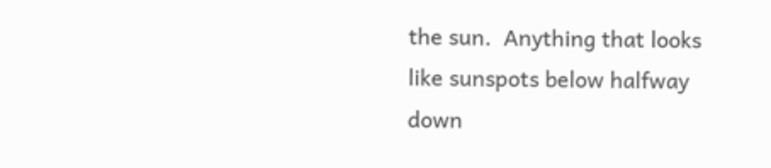the sun.  Anything that looks like sunspots below halfway down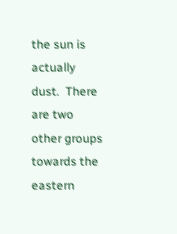the sun is actually dust.  There are two other groups towards the eastern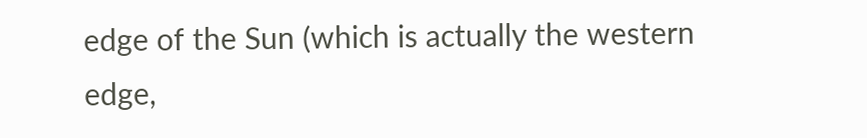edge of the Sun (which is actually the western edge,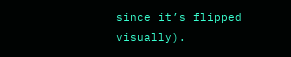since it’s flipped visually).